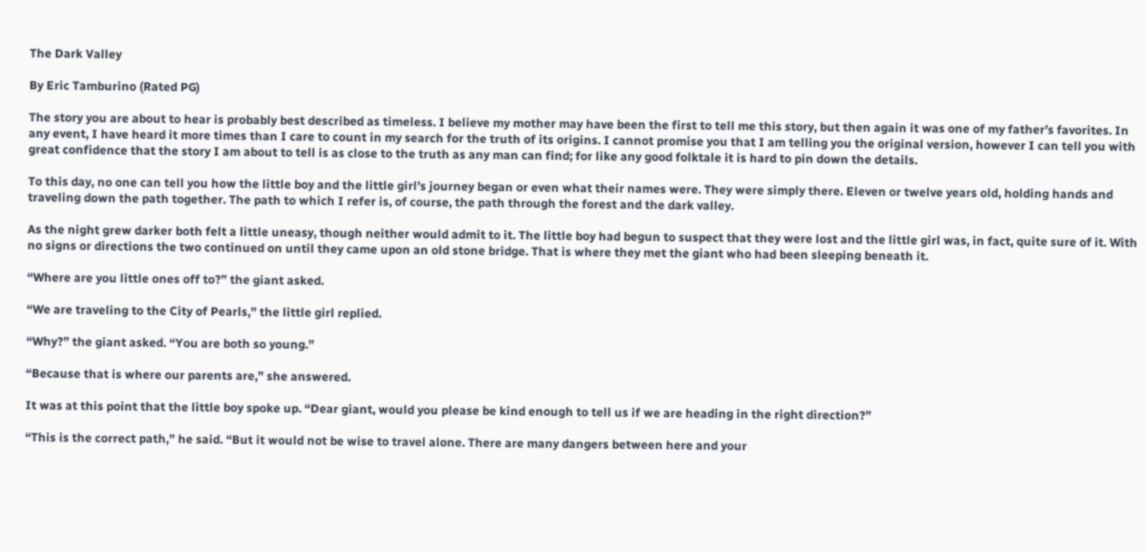The Dark Valley

By Eric Tamburino (Rated PG)

The story you are about to hear is probably best described as timeless. I believe my mother may have been the first to tell me this story, but then again it was one of my father’s favorites. In any event, I have heard it more times than I care to count in my search for the truth of its origins. I cannot promise you that I am telling you the original version, however I can tell you with great confidence that the story I am about to tell is as close to the truth as any man can find; for like any good folktale it is hard to pin down the details.

To this day, no one can tell you how the little boy and the little girl’s journey began or even what their names were. They were simply there. Eleven or twelve years old, holding hands and traveling down the path together. The path to which I refer is, of course, the path through the forest and the dark valley.

As the night grew darker both felt a little uneasy, though neither would admit to it. The little boy had begun to suspect that they were lost and the little girl was, in fact, quite sure of it. With no signs or directions the two continued on until they came upon an old stone bridge. That is where they met the giant who had been sleeping beneath it.

“Where are you little ones off to?” the giant asked.

“We are traveling to the City of Pearls,” the little girl replied.

“Why?” the giant asked. “You are both so young.”

“Because that is where our parents are,” she answered.

It was at this point that the little boy spoke up. “Dear giant, would you please be kind enough to tell us if we are heading in the right direction?”

“This is the correct path,” he said. “But it would not be wise to travel alone. There are many dangers between here and your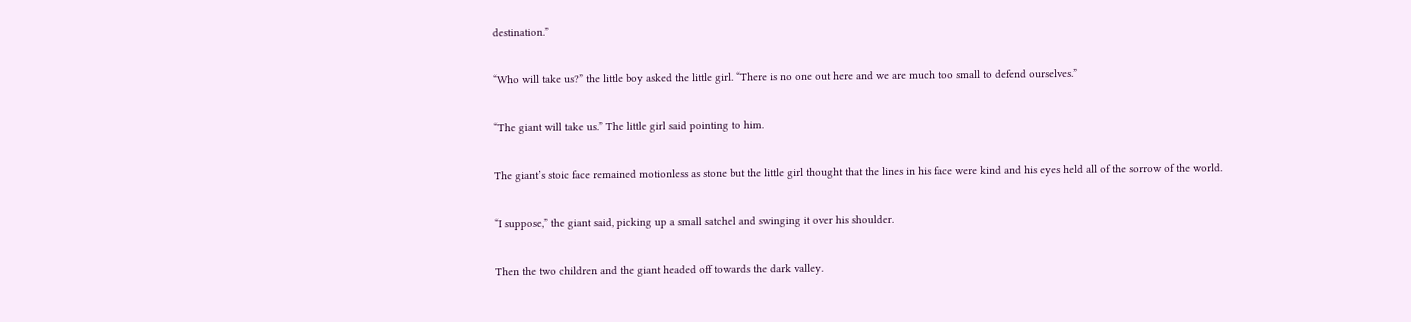destination.”

“Who will take us?” the little boy asked the little girl. “There is no one out here and we are much too small to defend ourselves.”

“The giant will take us.” The little girl said pointing to him.

The giant’s stoic face remained motionless as stone but the little girl thought that the lines in his face were kind and his eyes held all of the sorrow of the world.

“I suppose,” the giant said, picking up a small satchel and swinging it over his shoulder.

Then the two children and the giant headed off towards the dark valley.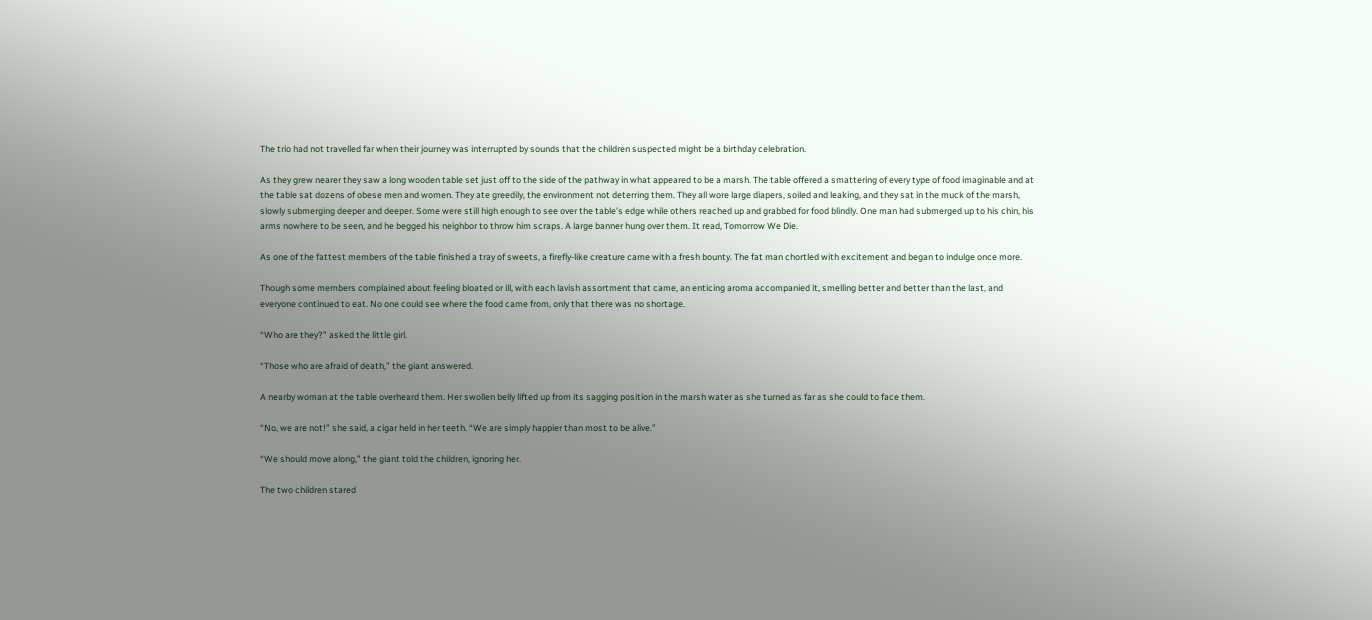The trio had not travelled far when their journey was interrupted by sounds that the children suspected might be a birthday celebration.

As they grew nearer they saw a long wooden table set just off to the side of the pathway in what appeared to be a marsh. The table offered a smattering of every type of food imaginable and at the table sat dozens of obese men and women. They ate greedily, the environment not deterring them. They all wore large diapers, soiled and leaking, and they sat in the muck of the marsh, slowly submerging deeper and deeper. Some were still high enough to see over the table’s edge while others reached up and grabbed for food blindly. One man had submerged up to his chin, his arms nowhere to be seen, and he begged his neighbor to throw him scraps. A large banner hung over them. It read, Tomorrow We Die.

As one of the fattest members of the table finished a tray of sweets, a firefly-like creature came with a fresh bounty. The fat man chortled with excitement and began to indulge once more.

Though some members complained about feeling bloated or ill, with each lavish assortment that came, an enticing aroma accompanied it, smelling better and better than the last, and everyone continued to eat. No one could see where the food came from, only that there was no shortage.

“Who are they?” asked the little girl.

“Those who are afraid of death,” the giant answered.

A nearby woman at the table overheard them. Her swollen belly lifted up from its sagging position in the marsh water as she turned as far as she could to face them.

“No, we are not!” she said, a cigar held in her teeth. “We are simply happier than most to be alive.”

“We should move along,” the giant told the children, ignoring her.

The two children stared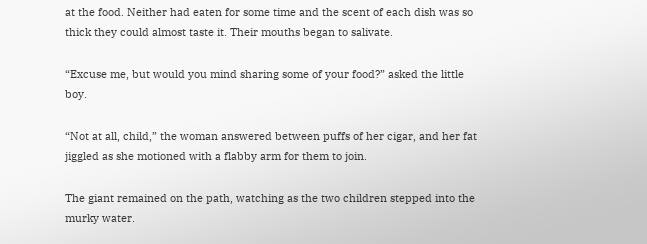at the food. Neither had eaten for some time and the scent of each dish was so thick they could almost taste it. Their mouths began to salivate.

“Excuse me, but would you mind sharing some of your food?” asked the little boy.

“Not at all, child,” the woman answered between puffs of her cigar, and her fat jiggled as she motioned with a flabby arm for them to join.

The giant remained on the path, watching as the two children stepped into the murky water.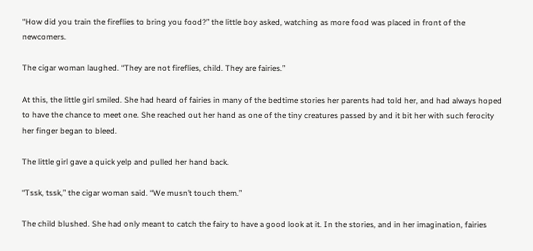“How did you train the fireflies to bring you food?” the little boy asked, watching as more food was placed in front of the newcomers.

The cigar woman laughed. “They are not fireflies, child. They are fairies.”

At this, the little girl smiled. She had heard of fairies in many of the bedtime stories her parents had told her, and had always hoped to have the chance to meet one. She reached out her hand as one of the tiny creatures passed by and it bit her with such ferocity her finger began to bleed.

The little girl gave a quick yelp and pulled her hand back.

“Tssk, tssk,” the cigar woman said. “We musn’t touch them.”

The child blushed. She had only meant to catch the fairy to have a good look at it. In the stories, and in her imagination, fairies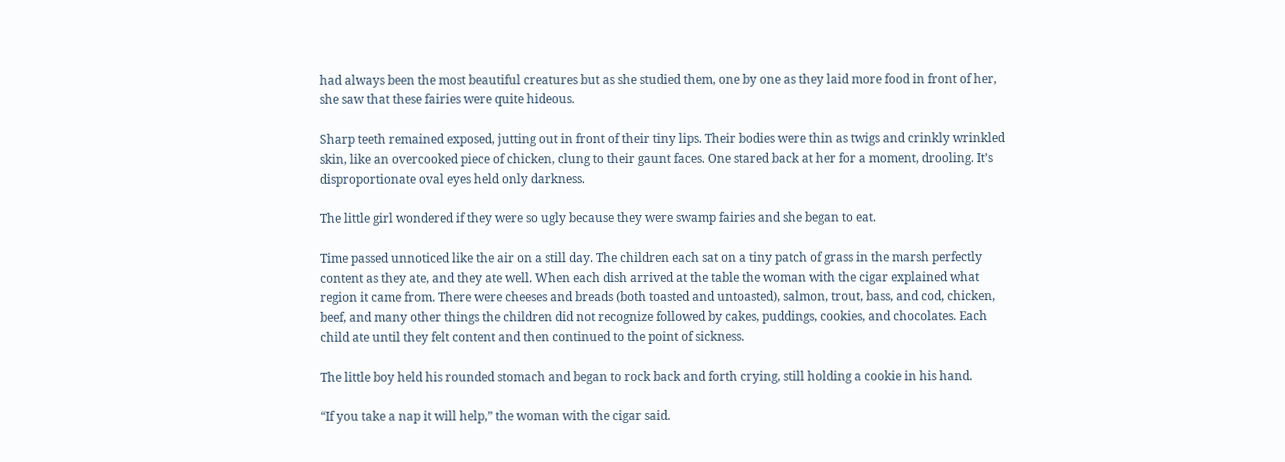had always been the most beautiful creatures but as she studied them, one by one as they laid more food in front of her, she saw that these fairies were quite hideous.

Sharp teeth remained exposed, jutting out in front of their tiny lips. Their bodies were thin as twigs and crinkly wrinkled skin, like an overcooked piece of chicken, clung to their gaunt faces. One stared back at her for a moment, drooling. It’s disproportionate oval eyes held only darkness.

The little girl wondered if they were so ugly because they were swamp fairies and she began to eat.

Time passed unnoticed like the air on a still day. The children each sat on a tiny patch of grass in the marsh perfectly content as they ate, and they ate well. When each dish arrived at the table the woman with the cigar explained what region it came from. There were cheeses and breads (both toasted and untoasted), salmon, trout, bass, and cod, chicken, beef, and many other things the children did not recognize followed by cakes, puddings, cookies, and chocolates. Each child ate until they felt content and then continued to the point of sickness.

The little boy held his rounded stomach and began to rock back and forth crying, still holding a cookie in his hand.

“If you take a nap it will help,” the woman with the cigar said.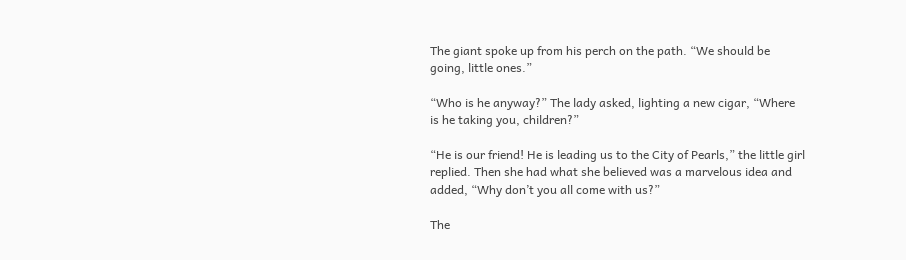The giant spoke up from his perch on the path. “We should be going, little ones.”

“Who is he anyway?” The lady asked, lighting a new cigar, “Where is he taking you, children?”

“He is our friend! He is leading us to the City of Pearls,” the little girl replied. Then she had what she believed was a marvelous idea and added, “Why don’t you all come with us?”

The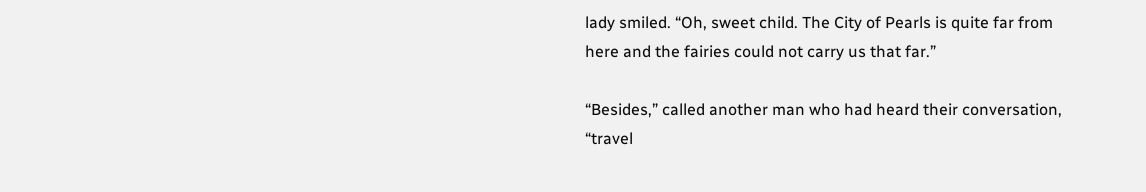lady smiled. “Oh, sweet child. The City of Pearls is quite far from here and the fairies could not carry us that far.”

“Besides,” called another man who had heard their conversation, “travel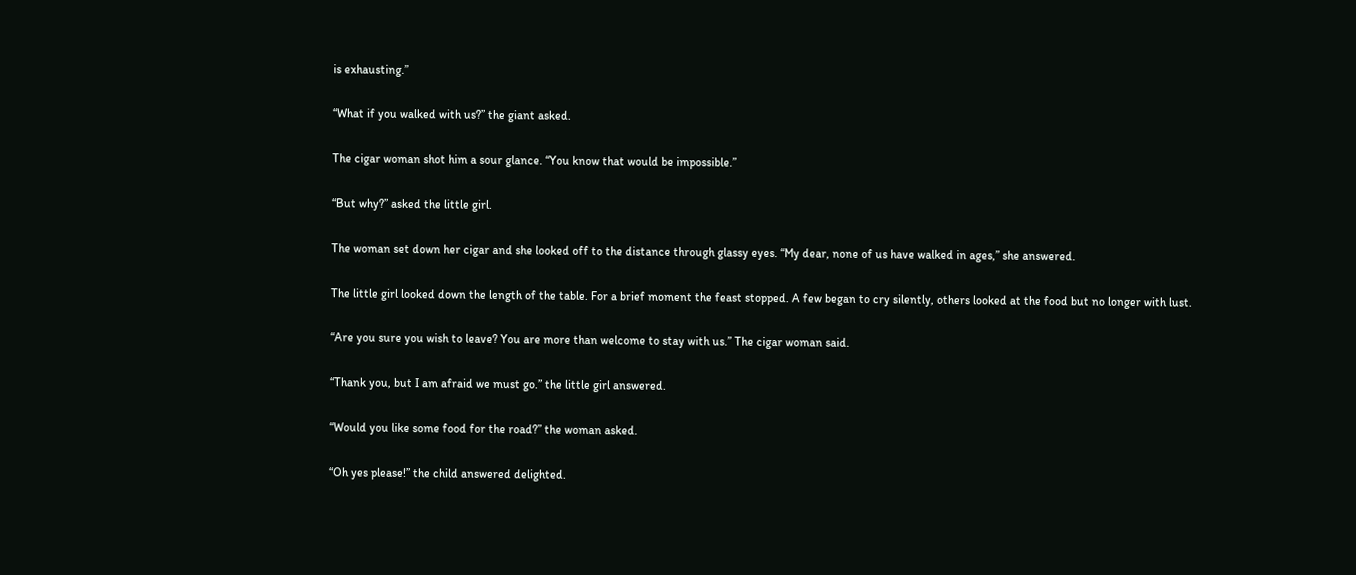is exhausting.”

“What if you walked with us?” the giant asked.

The cigar woman shot him a sour glance. “You know that would be impossible.”

“But why?” asked the little girl.

The woman set down her cigar and she looked off to the distance through glassy eyes. “My dear, none of us have walked in ages,” she answered.

The little girl looked down the length of the table. For a brief moment the feast stopped. A few began to cry silently, others looked at the food but no longer with lust.

“Are you sure you wish to leave? You are more than welcome to stay with us.” The cigar woman said.

“Thank you, but I am afraid we must go.” the little girl answered.

“Would you like some food for the road?” the woman asked.

“Oh yes please!” the child answered delighted.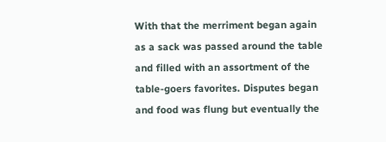With that the merriment began again as a sack was passed around the table and filled with an assortment of the table-goers favorites. Disputes began and food was flung but eventually the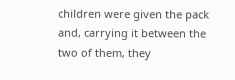children were given the pack and, carrying it between the two of them, they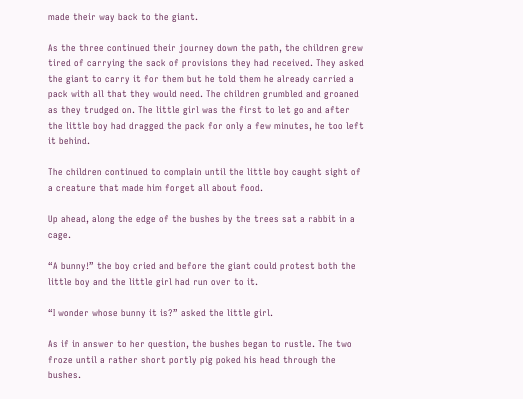made their way back to the giant.

As the three continued their journey down the path, the children grew tired of carrying the sack of provisions they had received. They asked the giant to carry it for them but he told them he already carried a pack with all that they would need. The children grumbled and groaned as they trudged on. The little girl was the first to let go and after the little boy had dragged the pack for only a few minutes, he too left it behind.

The children continued to complain until the little boy caught sight of a creature that made him forget all about food.

Up ahead, along the edge of the bushes by the trees sat a rabbit in a cage.

“A bunny!” the boy cried and before the giant could protest both the little boy and the little girl had run over to it.

“I wonder whose bunny it is?” asked the little girl.

As if in answer to her question, the bushes began to rustle. The two froze until a rather short portly pig poked his head through the bushes.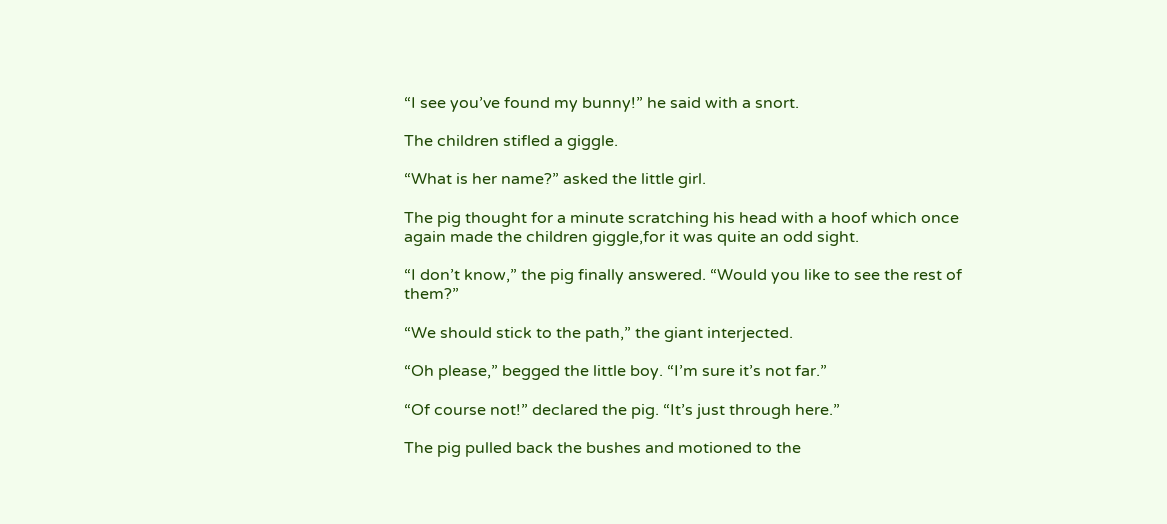“I see you’ve found my bunny!” he said with a snort.

The children stifled a giggle.

“What is her name?” asked the little girl.

The pig thought for a minute scratching his head with a hoof which once again made the children giggle,for it was quite an odd sight.

“I don’t know,” the pig finally answered. “Would you like to see the rest of them?”

“We should stick to the path,” the giant interjected.

“Oh please,” begged the little boy. “I’m sure it’s not far.”

“Of course not!” declared the pig. “It’s just through here.”

The pig pulled back the bushes and motioned to the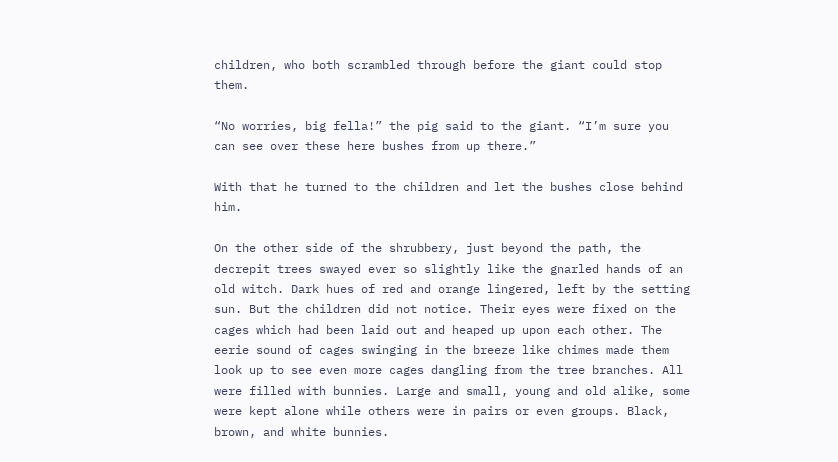children, who both scrambled through before the giant could stop them.

“No worries, big fella!” the pig said to the giant. “I’m sure you can see over these here bushes from up there.”

With that he turned to the children and let the bushes close behind him.

On the other side of the shrubbery, just beyond the path, the decrepit trees swayed ever so slightly like the gnarled hands of an old witch. Dark hues of red and orange lingered, left by the setting sun. But the children did not notice. Their eyes were fixed on the cages which had been laid out and heaped up upon each other. The eerie sound of cages swinging in the breeze like chimes made them look up to see even more cages dangling from the tree branches. All were filled with bunnies. Large and small, young and old alike, some were kept alone while others were in pairs or even groups. Black, brown, and white bunnies.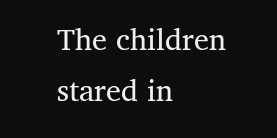The children stared in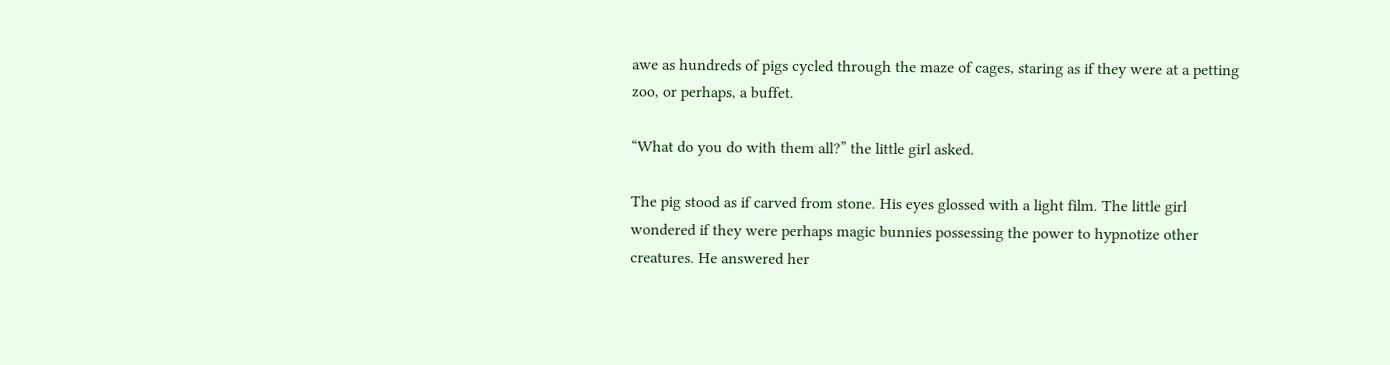awe as hundreds of pigs cycled through the maze of cages, staring as if they were at a petting zoo, or perhaps, a buffet.

“What do you do with them all?” the little girl asked.

The pig stood as if carved from stone. His eyes glossed with a light film. The little girl wondered if they were perhaps magic bunnies possessing the power to hypnotize other creatures. He answered her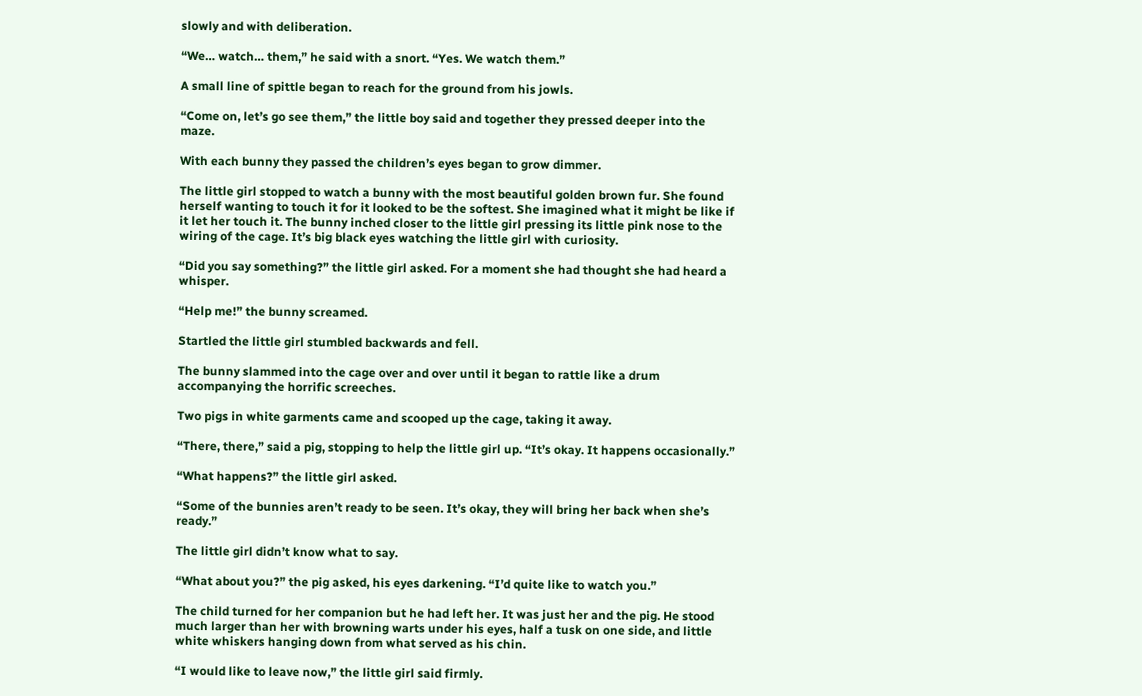slowly and with deliberation.

“We… watch… them,” he said with a snort. “Yes. We watch them.”

A small line of spittle began to reach for the ground from his jowls.

“Come on, let’s go see them,” the little boy said and together they pressed deeper into the maze.

With each bunny they passed the children’s eyes began to grow dimmer.

The little girl stopped to watch a bunny with the most beautiful golden brown fur. She found herself wanting to touch it for it looked to be the softest. She imagined what it might be like if it let her touch it. The bunny inched closer to the little girl pressing its little pink nose to the wiring of the cage. It’s big black eyes watching the little girl with curiosity.

“Did you say something?” the little girl asked. For a moment she had thought she had heard a whisper.

“Help me!” the bunny screamed.

Startled the little girl stumbled backwards and fell.

The bunny slammed into the cage over and over until it began to rattle like a drum accompanying the horrific screeches.

Two pigs in white garments came and scooped up the cage, taking it away.

“There, there,” said a pig, stopping to help the little girl up. “It’s okay. It happens occasionally.”

“What happens?” the little girl asked.

“Some of the bunnies aren’t ready to be seen. It’s okay, they will bring her back when she’s ready.”

The little girl didn’t know what to say.

“What about you?” the pig asked, his eyes darkening. “I’d quite like to watch you.”

The child turned for her companion but he had left her. It was just her and the pig. He stood much larger than her with browning warts under his eyes, half a tusk on one side, and little white whiskers hanging down from what served as his chin.

“I would like to leave now,” the little girl said firmly.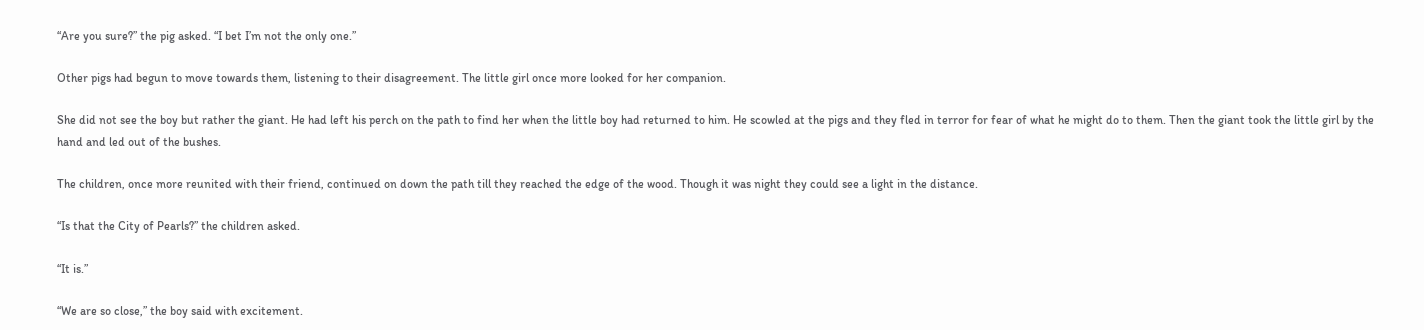“Are you sure?” the pig asked. “I bet I’m not the only one.”

Other pigs had begun to move towards them, listening to their disagreement. The little girl once more looked for her companion.

She did not see the boy but rather the giant. He had left his perch on the path to find her when the little boy had returned to him. He scowled at the pigs and they fled in terror for fear of what he might do to them. Then the giant took the little girl by the hand and led out of the bushes.

The children, once more reunited with their friend, continued on down the path till they reached the edge of the wood. Though it was night they could see a light in the distance.

“Is that the City of Pearls?” the children asked.

“It is.”

“We are so close,” the boy said with excitement.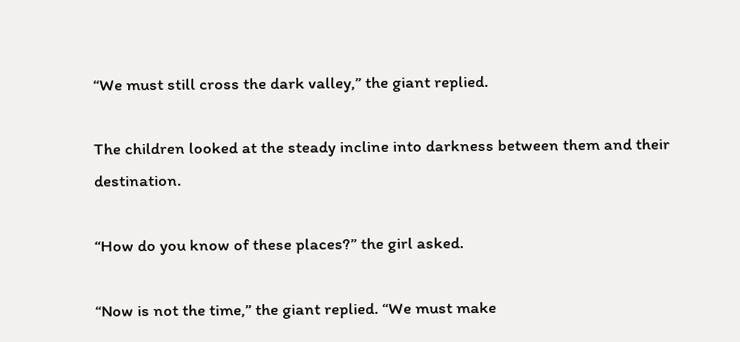“We must still cross the dark valley,” the giant replied.

The children looked at the steady incline into darkness between them and their destination.

“How do you know of these places?” the girl asked.

“Now is not the time,” the giant replied. “We must make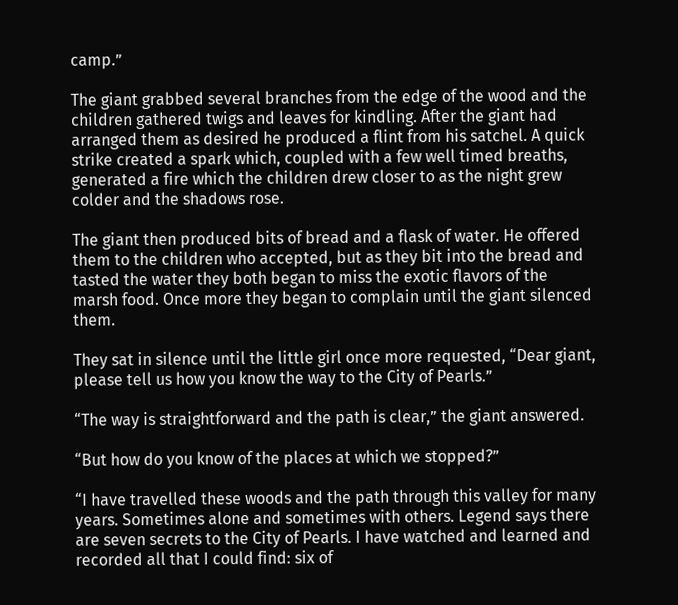camp.”

The giant grabbed several branches from the edge of the wood and the children gathered twigs and leaves for kindling. After the giant had arranged them as desired he produced a flint from his satchel. A quick strike created a spark which, coupled with a few well timed breaths, generated a fire which the children drew closer to as the night grew colder and the shadows rose.

The giant then produced bits of bread and a flask of water. He offered them to the children who accepted, but as they bit into the bread and tasted the water they both began to miss the exotic flavors of the marsh food. Once more they began to complain until the giant silenced them.

They sat in silence until the little girl once more requested, “Dear giant, please tell us how you know the way to the City of Pearls.”

“The way is straightforward and the path is clear,” the giant answered.

“But how do you know of the places at which we stopped?”

“I have travelled these woods and the path through this valley for many years. Sometimes alone and sometimes with others. Legend says there are seven secrets to the City of Pearls. I have watched and learned and recorded all that I could find: six of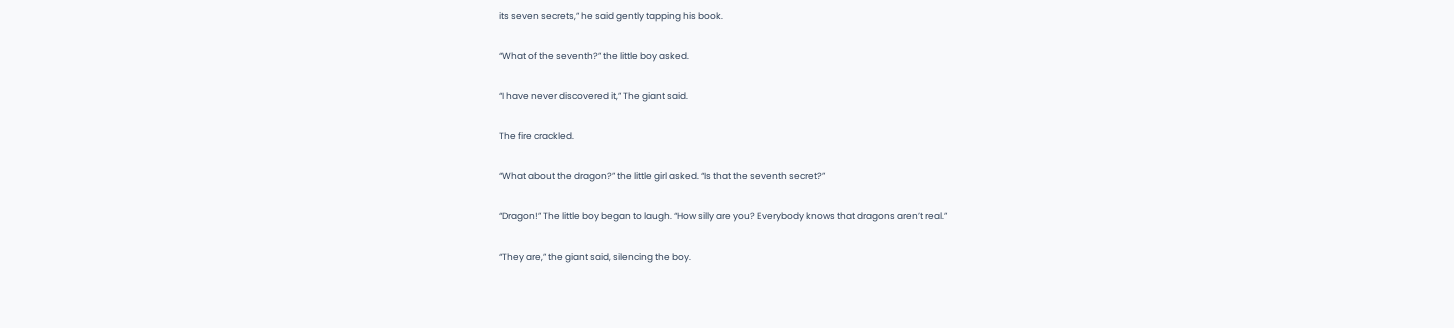its seven secrets,” he said gently tapping his book.

“What of the seventh?” the little boy asked.

“I have never discovered it,” The giant said.

The fire crackled.

“What about the dragon?” the little girl asked. “Is that the seventh secret?”

“Dragon!” The little boy began to laugh. “How silly are you? Everybody knows that dragons aren’t real.”

“They are,” the giant said, silencing the boy.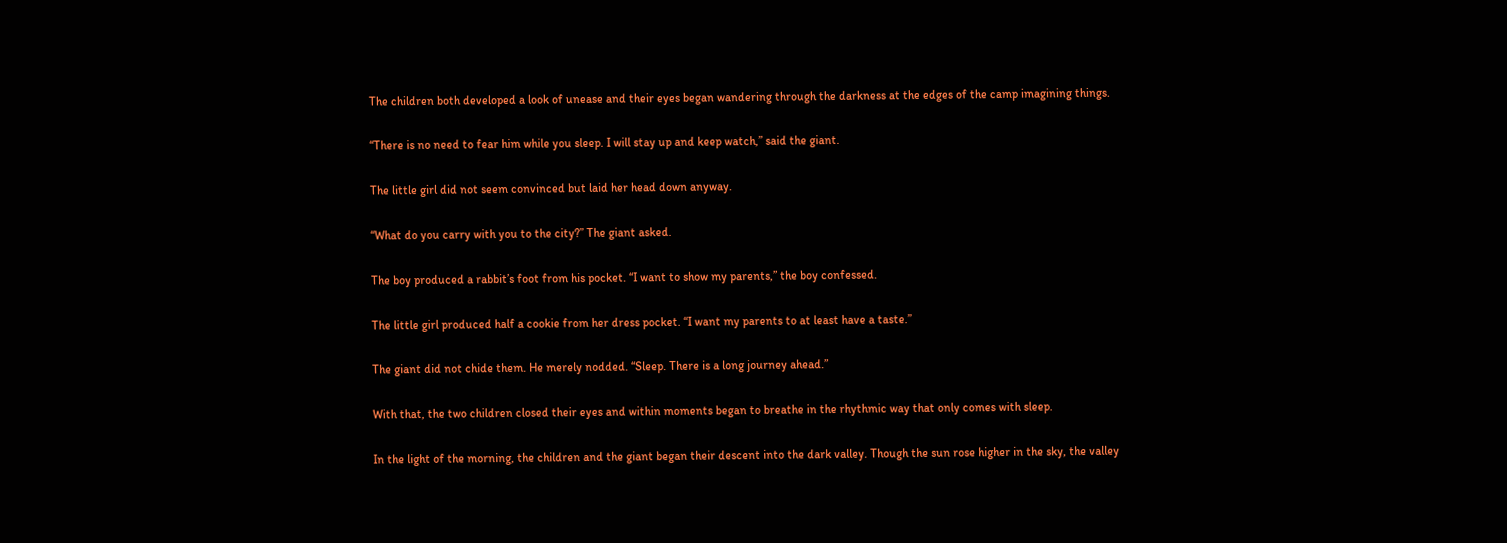The children both developed a look of unease and their eyes began wandering through the darkness at the edges of the camp imagining things.

“There is no need to fear him while you sleep. I will stay up and keep watch,” said the giant.

The little girl did not seem convinced but laid her head down anyway.

“What do you carry with you to the city?” The giant asked.

The boy produced a rabbit’s foot from his pocket. “I want to show my parents,” the boy confessed.

The little girl produced half a cookie from her dress pocket. “I want my parents to at least have a taste.”

The giant did not chide them. He merely nodded. “Sleep. There is a long journey ahead.”

With that, the two children closed their eyes and within moments began to breathe in the rhythmic way that only comes with sleep.

In the light of the morning, the children and the giant began their descent into the dark valley. Though the sun rose higher in the sky, the valley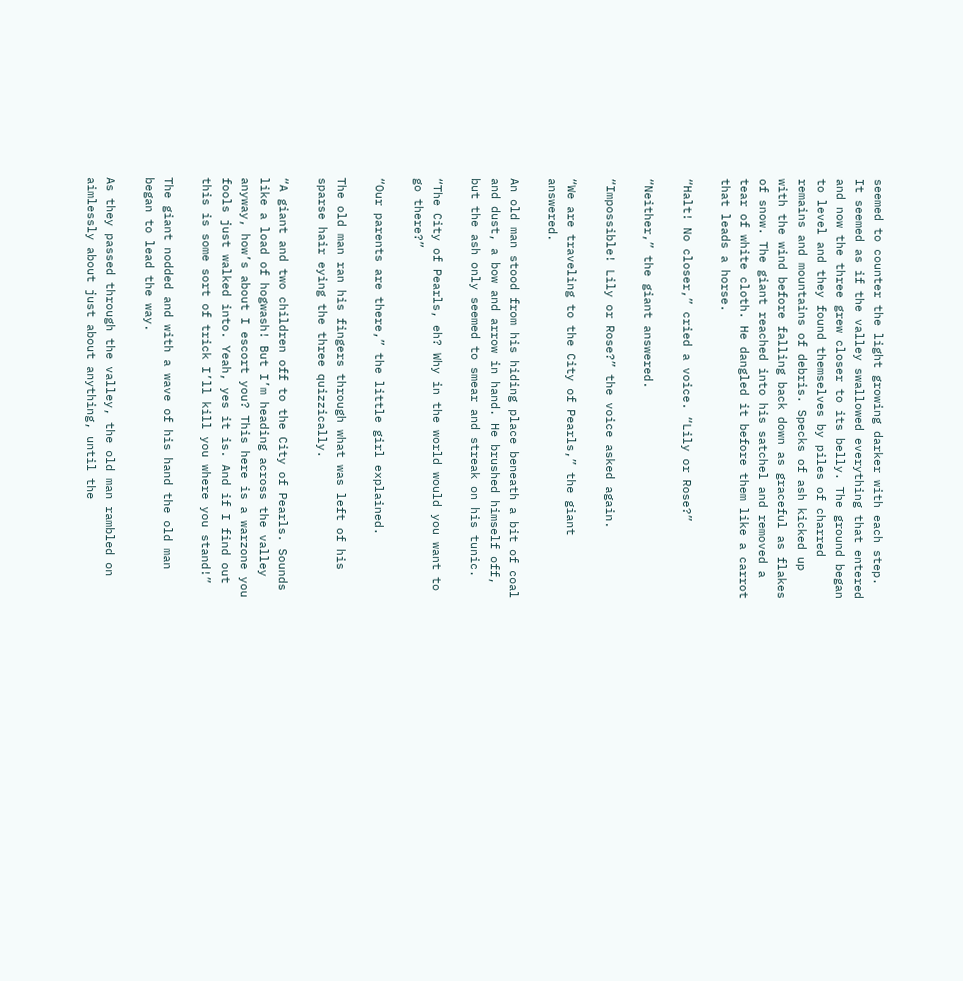seemed to counter the light growing darker with each step. It seemed as if the valley swallowed everything that entered and now the three grew closer to its belly. The ground began to level and they found themselves by piles of charred remains and mountains of debris. Specks of ash kicked up with the wind before falling back down as graceful as flakes of snow. The giant reached into his satchel and removed a tear of white cloth. He dangled it before them like a carrot that leads a horse.

“Halt! No closer,” cried a voice. “Lily or Rose?”

“Neither,” the giant answered.

“Impossible! Lily or Rose?” the voice asked again.

“We are traveling to the City of Pearls,” the giant answered.

An old man stood from his hiding place beneath a bit of coal and dust, a bow and arrow in hand. He brushed himself off, but the ash only seemed to smear and streak on his tunic.

“The City of Pearls, eh? Why in the world would you want to go there?”

“Our parents are there,” the little girl explained.

The old man ran his fingers through what was left of his sparse hair eying the three quizzically.

“A giant and two children off to the City of Pearls. Sounds like a load of hogwash! But I’m heading across the valley anyway, how’s about I escort you? This here is a warzone you fools just walked into. Yeah, yes it is. And if I find out this is some sort of trick I’ll kill you where you stand!”

The giant nodded and with a wave of his hand the old man began to lead the way.

As they passed through the valley, the old man rambled on aimlessly about just about anything, until the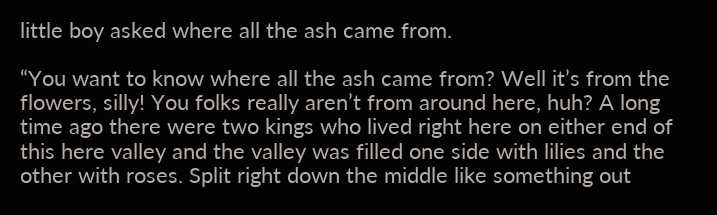little boy asked where all the ash came from.

“You want to know where all the ash came from? Well it’s from the flowers, silly! You folks really aren’t from around here, huh? A long time ago there were two kings who lived right here on either end of this here valley and the valley was filled one side with lilies and the other with roses. Split right down the middle like something out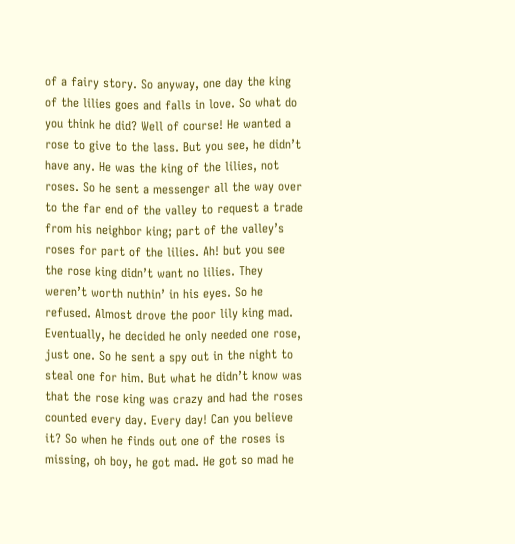of a fairy story. So anyway, one day the king of the lilies goes and falls in love. So what do you think he did? Well of course! He wanted a rose to give to the lass. But you see, he didn’t have any. He was the king of the lilies, not roses. So he sent a messenger all the way over to the far end of the valley to request a trade from his neighbor king; part of the valley’s roses for part of the lilies. Ah! but you see the rose king didn’t want no lilies. They weren’t worth nuthin’ in his eyes. So he refused. Almost drove the poor lily king mad. Eventually, he decided he only needed one rose, just one. So he sent a spy out in the night to steal one for him. But what he didn’t know was that the rose king was crazy and had the roses counted every day. Every day! Can you believe it? So when he finds out one of the roses is missing, oh boy, he got mad. He got so mad he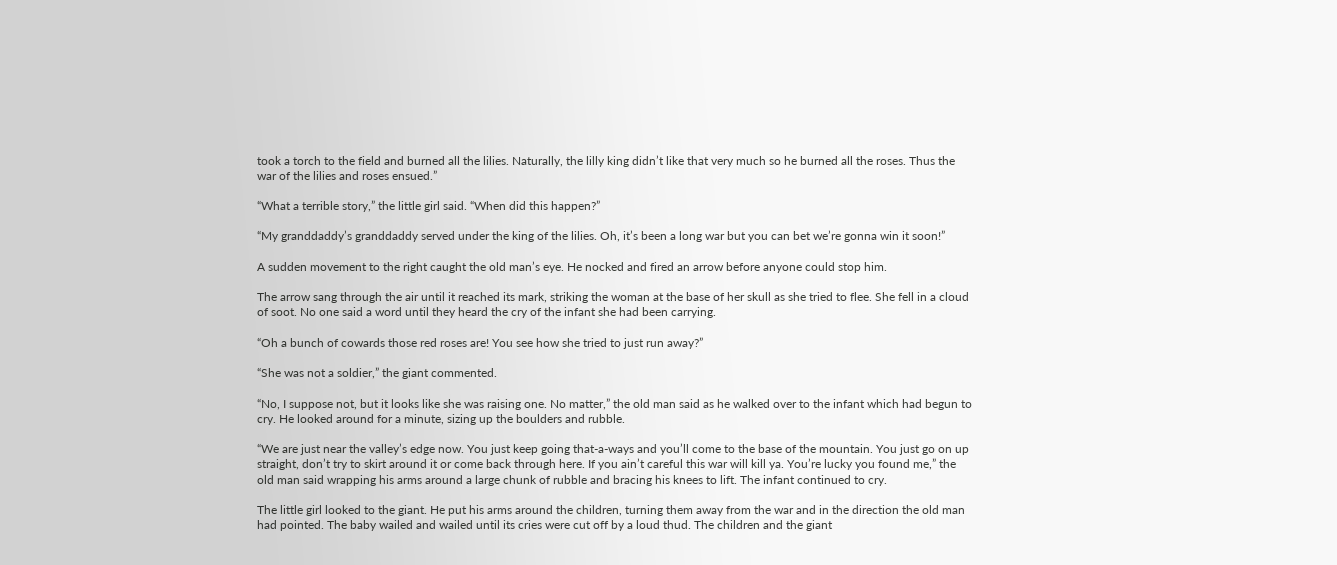took a torch to the field and burned all the lilies. Naturally, the lilly king didn’t like that very much so he burned all the roses. Thus the war of the lilies and roses ensued.”

“What a terrible story,” the little girl said. “When did this happen?”

“My granddaddy’s granddaddy served under the king of the lilies. Oh, it’s been a long war but you can bet we’re gonna win it soon!”

A sudden movement to the right caught the old man’s eye. He nocked and fired an arrow before anyone could stop him.

The arrow sang through the air until it reached its mark, striking the woman at the base of her skull as she tried to flee. She fell in a cloud of soot. No one said a word until they heard the cry of the infant she had been carrying.

“Oh a bunch of cowards those red roses are! You see how she tried to just run away?”

“She was not a soldier,” the giant commented.

“No, I suppose not, but it looks like she was raising one. No matter,” the old man said as he walked over to the infant which had begun to cry. He looked around for a minute, sizing up the boulders and rubble.

“We are just near the valley’s edge now. You just keep going that-a-ways and you’ll come to the base of the mountain. You just go on up straight, don’t try to skirt around it or come back through here. If you ain’t careful this war will kill ya. You’re lucky you found me,” the old man said wrapping his arms around a large chunk of rubble and bracing his knees to lift. The infant continued to cry.

The little girl looked to the giant. He put his arms around the children, turning them away from the war and in the direction the old man had pointed. The baby wailed and wailed until its cries were cut off by a loud thud. The children and the giant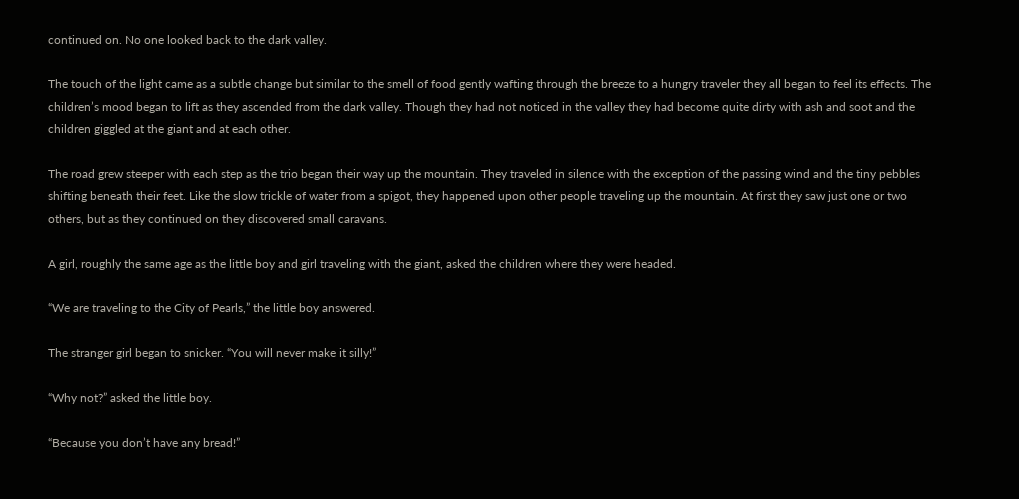continued on. No one looked back to the dark valley.

The touch of the light came as a subtle change but similar to the smell of food gently wafting through the breeze to a hungry traveler they all began to feel its effects. The children’s mood began to lift as they ascended from the dark valley. Though they had not noticed in the valley they had become quite dirty with ash and soot and the children giggled at the giant and at each other.

The road grew steeper with each step as the trio began their way up the mountain. They traveled in silence with the exception of the passing wind and the tiny pebbles shifting beneath their feet. Like the slow trickle of water from a spigot, they happened upon other people traveling up the mountain. At first they saw just one or two others, but as they continued on they discovered small caravans.

A girl, roughly the same age as the little boy and girl traveling with the giant, asked the children where they were headed.

“We are traveling to the City of Pearls,” the little boy answered.

The stranger girl began to snicker. “You will never make it silly!”

“Why not?” asked the little boy.

“Because you don’t have any bread!”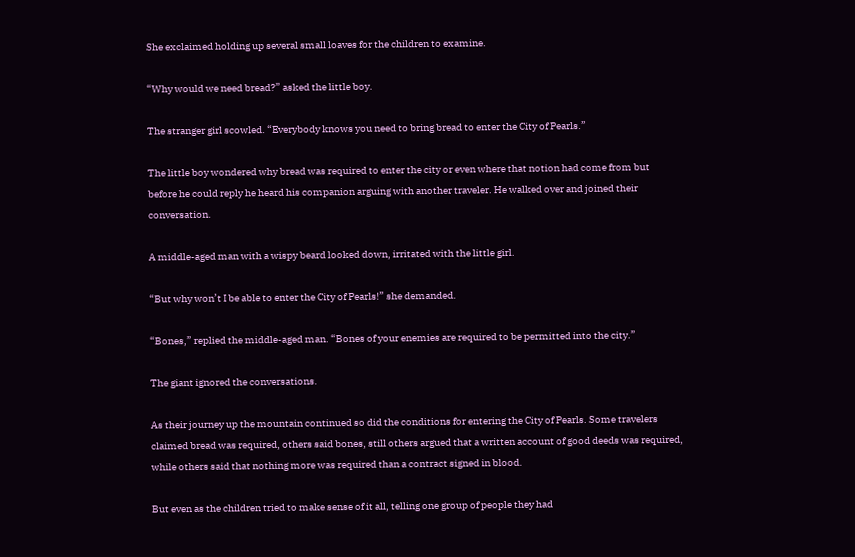She exclaimed holding up several small loaves for the children to examine.

“Why would we need bread?” asked the little boy.

The stranger girl scowled. “Everybody knows you need to bring bread to enter the City of Pearls.”

The little boy wondered why bread was required to enter the city or even where that notion had come from but before he could reply he heard his companion arguing with another traveler. He walked over and joined their conversation.

A middle-aged man with a wispy beard looked down, irritated with the little girl.

“But why won’t I be able to enter the City of Pearls!” she demanded.

“Bones,” replied the middle-aged man. “Bones of your enemies are required to be permitted into the city.”

The giant ignored the conversations.

As their journey up the mountain continued so did the conditions for entering the City of Pearls. Some travelers claimed bread was required, others said bones, still others argued that a written account of good deeds was required, while others said that nothing more was required than a contract signed in blood.

But even as the children tried to make sense of it all, telling one group of people they had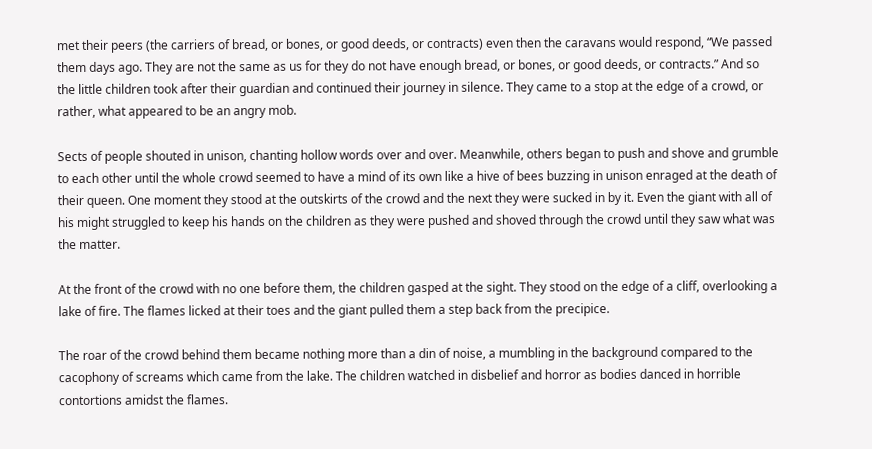met their peers (the carriers of bread, or bones, or good deeds, or contracts) even then the caravans would respond, “We passed them days ago. They are not the same as us for they do not have enough bread, or bones, or good deeds, or contracts.” And so the little children took after their guardian and continued their journey in silence. They came to a stop at the edge of a crowd, or rather, what appeared to be an angry mob.

Sects of people shouted in unison, chanting hollow words over and over. Meanwhile, others began to push and shove and grumble to each other until the whole crowd seemed to have a mind of its own like a hive of bees buzzing in unison enraged at the death of their queen. One moment they stood at the outskirts of the crowd and the next they were sucked in by it. Even the giant with all of his might struggled to keep his hands on the children as they were pushed and shoved through the crowd until they saw what was the matter.

At the front of the crowd with no one before them, the children gasped at the sight. They stood on the edge of a cliff, overlooking a lake of fire. The flames licked at their toes and the giant pulled them a step back from the precipice.

The roar of the crowd behind them became nothing more than a din of noise, a mumbling in the background compared to the cacophony of screams which came from the lake. The children watched in disbelief and horror as bodies danced in horrible contortions amidst the flames.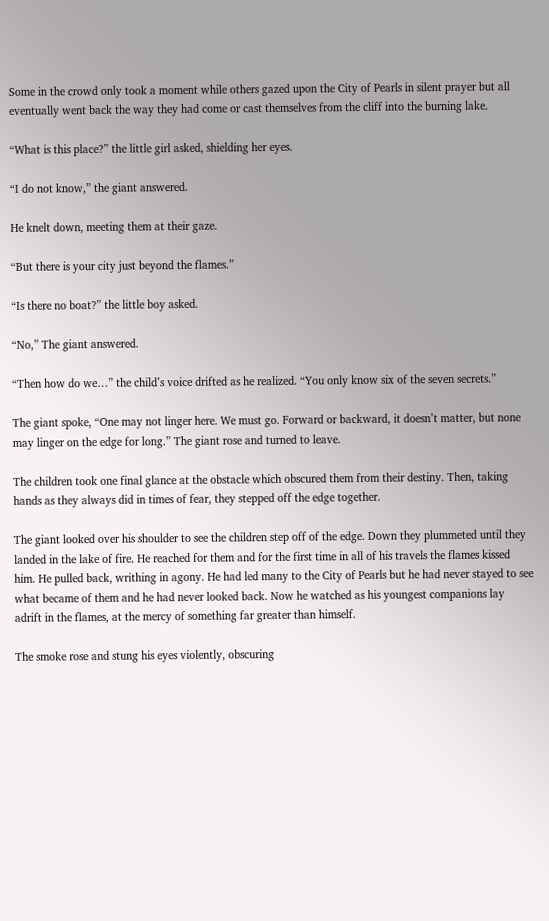Some in the crowd only took a moment while others gazed upon the City of Pearls in silent prayer but all eventually went back the way they had come or cast themselves from the cliff into the burning lake.

“What is this place?” the little girl asked, shielding her eyes.

“I do not know,” the giant answered.

He knelt down, meeting them at their gaze.

“But there is your city just beyond the flames.”

“Is there no boat?” the little boy asked.

“No,” The giant answered.

“Then how do we…” the child’s voice drifted as he realized. “You only know six of the seven secrets.”

The giant spoke, “One may not linger here. We must go. Forward or backward, it doesn’t matter, but none may linger on the edge for long.” The giant rose and turned to leave.

The children took one final glance at the obstacle which obscured them from their destiny. Then, taking hands as they always did in times of fear, they stepped off the edge together.

The giant looked over his shoulder to see the children step off of the edge. Down they plummeted until they landed in the lake of fire. He reached for them and for the first time in all of his travels the flames kissed him. He pulled back, writhing in agony. He had led many to the City of Pearls but he had never stayed to see what became of them and he had never looked back. Now he watched as his youngest companions lay adrift in the flames, at the mercy of something far greater than himself.

The smoke rose and stung his eyes violently, obscuring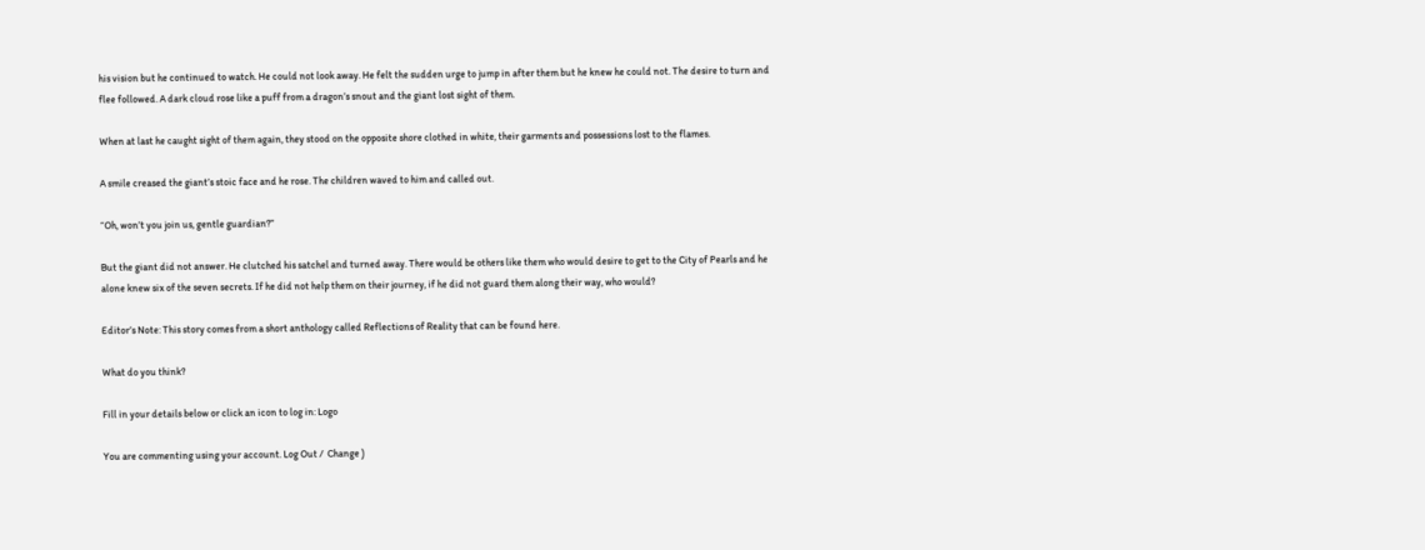his vision but he continued to watch. He could not look away. He felt the sudden urge to jump in after them but he knew he could not. The desire to turn and flee followed. A dark cloud rose like a puff from a dragon’s snout and the giant lost sight of them.

When at last he caught sight of them again, they stood on the opposite shore clothed in white, their garments and possessions lost to the flames.

A smile creased the giant’s stoic face and he rose. The children waved to him and called out.

“Oh, won’t you join us, gentle guardian?”

But the giant did not answer. He clutched his satchel and turned away. There would be others like them who would desire to get to the City of Pearls and he alone knew six of the seven secrets. If he did not help them on their journey, if he did not guard them along their way, who would?

Editor’s Note: This story comes from a short anthology called Reflections of Reality that can be found here.

What do you think?

Fill in your details below or click an icon to log in: Logo

You are commenting using your account. Log Out /  Change )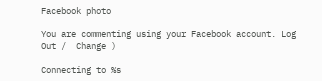Facebook photo

You are commenting using your Facebook account. Log Out /  Change )

Connecting to %s